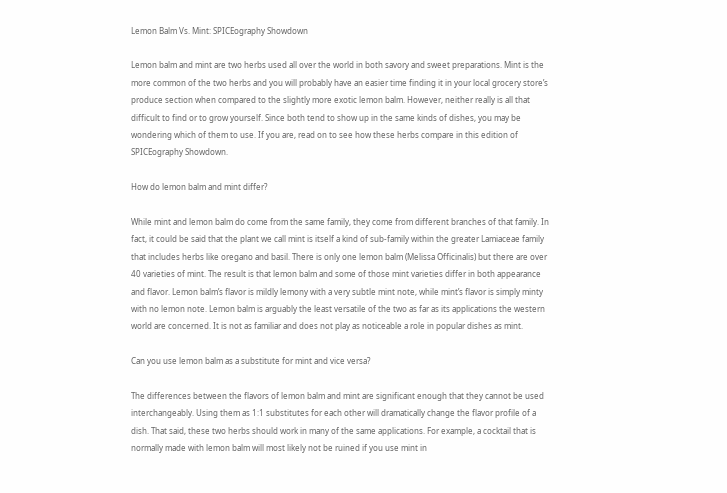Lemon Balm Vs. Mint: SPICEography Showdown

Lemon balm and mint are two herbs used all over the world in both savory and sweet preparations. Mint is the more common of the two herbs and you will probably have an easier time finding it in your local grocery store’s produce section when compared to the slightly more exotic lemon balm. However, neither really is all that difficult to find or to grow yourself. Since both tend to show up in the same kinds of dishes, you may be wondering which of them to use. If you are, read on to see how these herbs compare in this edition of SPICEography Showdown.

How do lemon balm and mint differ?

While mint and lemon balm do come from the same family, they come from different branches of that family. In fact, it could be said that the plant we call mint is itself a kind of sub-family within the greater Lamiaceae family that includes herbs like oregano and basil. There is only one lemon balm (Melissa Officinalis) but there are over 40 varieties of mint. The result is that lemon balm and some of those mint varieties differ in both appearance and flavor. Lemon balm’s flavor is mildly lemony with a very subtle mint note, while mint’s flavor is simply minty with no lemon note. Lemon balm is arguably the least versatile of the two as far as its applications the western world are concerned. It is not as familiar and does not play as noticeable a role in popular dishes as mint.

Can you use lemon balm as a substitute for mint and vice versa?

The differences between the flavors of lemon balm and mint are significant enough that they cannot be used interchangeably. Using them as 1:1 substitutes for each other will dramatically change the flavor profile of a dish. That said, these two herbs should work in many of the same applications. For example, a cocktail that is normally made with lemon balm will most likely not be ruined if you use mint in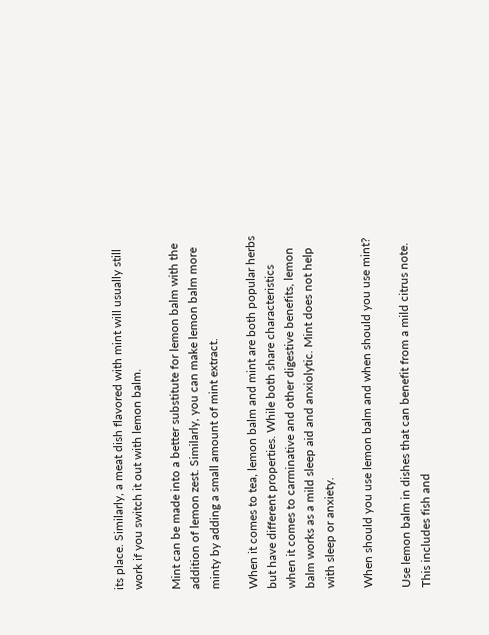its place. Similarly, a meat dish flavored with mint will usually still work if you switch it out with lemon balm.

Mint can be made into a better substitute for lemon balm with the addition of lemon zest. Similarly, you can make lemon balm more minty by adding a small amount of mint extract.

When it comes to tea, lemon balm and mint are both popular herbs but have different properties. While both share characteristics when it comes to carminative and other digestive benefits, lemon balm works as a mild sleep aid and anxiolytic. Mint does not help with sleep or anxiety.

When should you use lemon balm and when should you use mint?

Use lemon balm in dishes that can benefit from a mild citrus note. This includes fish and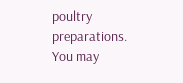poultry preparations. You may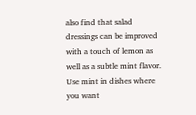also find that salad dressings can be improved with a touch of lemon as well as a subtle mint flavor. Use mint in dishes where you want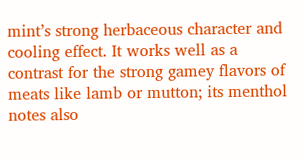mint’s strong herbaceous character and cooling effect. It works well as a contrast for the strong gamey flavors of meats like lamb or mutton; its menthol notes also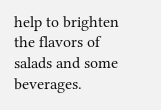help to brighten the flavors of salads and some beverages.